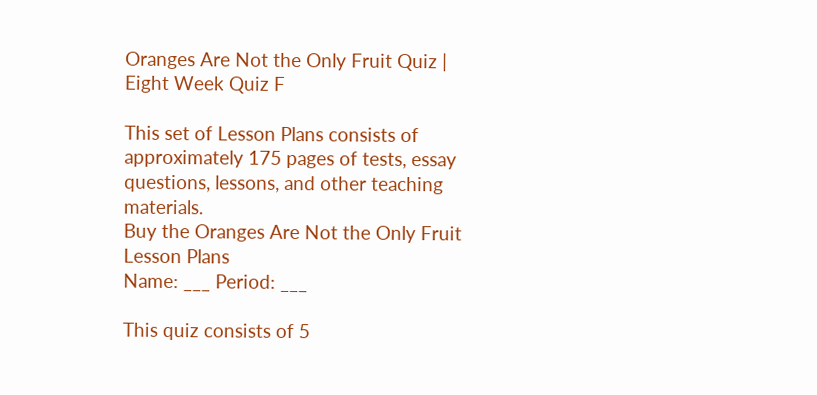Oranges Are Not the Only Fruit Quiz | Eight Week Quiz F

This set of Lesson Plans consists of approximately 175 pages of tests, essay questions, lessons, and other teaching materials.
Buy the Oranges Are Not the Only Fruit Lesson Plans
Name: ___ Period: ___

This quiz consists of 5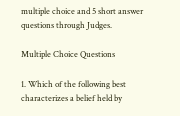multiple choice and 5 short answer questions through Judges.

Multiple Choice Questions

1. Which of the following best characterizes a belief held by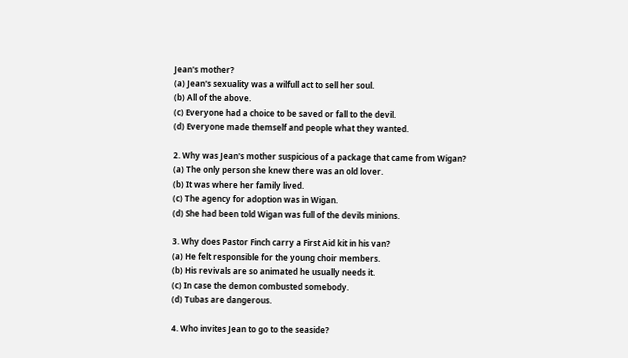Jean's mother?
(a) Jean's sexuality was a wilfull act to sell her soul.
(b) All of the above.
(c) Everyone had a choice to be saved or fall to the devil.
(d) Everyone made themself and people what they wanted.

2. Why was Jean's mother suspicious of a package that came from Wigan?
(a) The only person she knew there was an old lover.
(b) It was where her family lived.
(c) The agency for adoption was in Wigan.
(d) She had been told Wigan was full of the devils minions.

3. Why does Pastor Finch carry a First Aid kit in his van?
(a) He felt responsible for the young choir members.
(b) His revivals are so animated he usually needs it.
(c) In case the demon combusted somebody.
(d) Tubas are dangerous.

4. Who invites Jean to go to the seaside?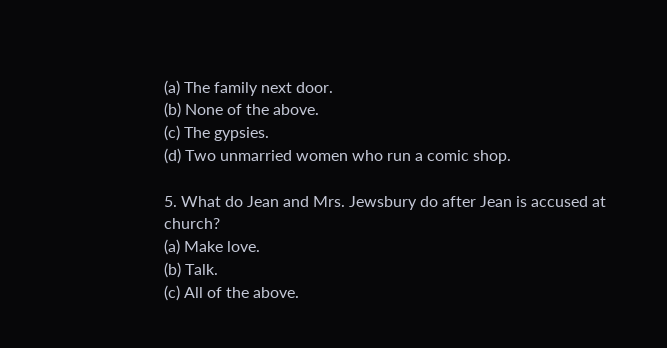(a) The family next door.
(b) None of the above.
(c) The gypsies.
(d) Two unmarried women who run a comic shop.

5. What do Jean and Mrs. Jewsbury do after Jean is accused at church?
(a) Make love.
(b) Talk.
(c) All of the above.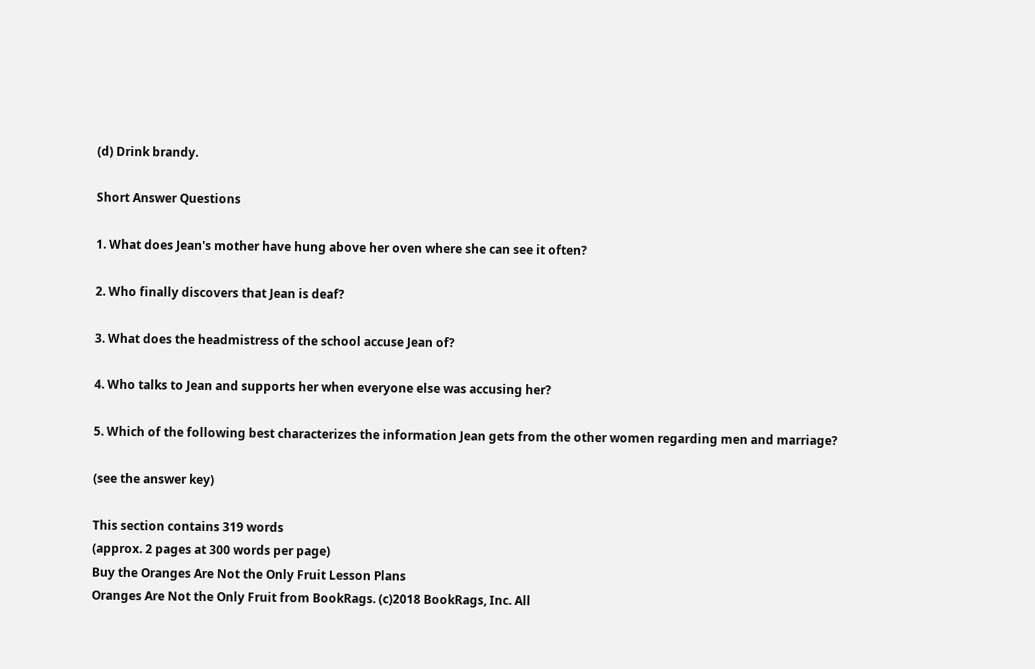(d) Drink brandy.

Short Answer Questions

1. What does Jean's mother have hung above her oven where she can see it often?

2. Who finally discovers that Jean is deaf?

3. What does the headmistress of the school accuse Jean of?

4. Who talks to Jean and supports her when everyone else was accusing her?

5. Which of the following best characterizes the information Jean gets from the other women regarding men and marriage?

(see the answer key)

This section contains 319 words
(approx. 2 pages at 300 words per page)
Buy the Oranges Are Not the Only Fruit Lesson Plans
Oranges Are Not the Only Fruit from BookRags. (c)2018 BookRags, Inc. All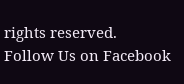rights reserved.
Follow Us on Facebook